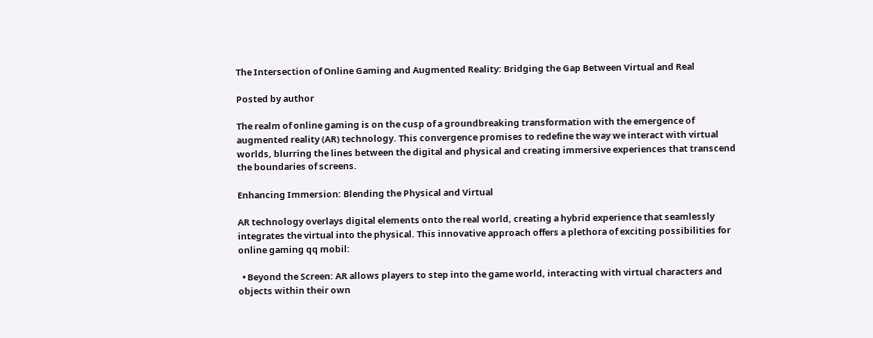The Intersection of Online Gaming and Augmented Reality: Bridging the Gap Between Virtual and Real

Posted by author

The realm of online gaming is on the cusp of a groundbreaking transformation with the emergence of augmented reality (AR) technology. This convergence promises to redefine the way we interact with virtual worlds, blurring the lines between the digital and physical and creating immersive experiences that transcend the boundaries of screens.

Enhancing Immersion: Blending the Physical and Virtual

AR technology overlays digital elements onto the real world, creating a hybrid experience that seamlessly integrates the virtual into the physical. This innovative approach offers a plethora of exciting possibilities for online gaming qq mobil:

  • Beyond the Screen: AR allows players to step into the game world, interacting with virtual characters and objects within their own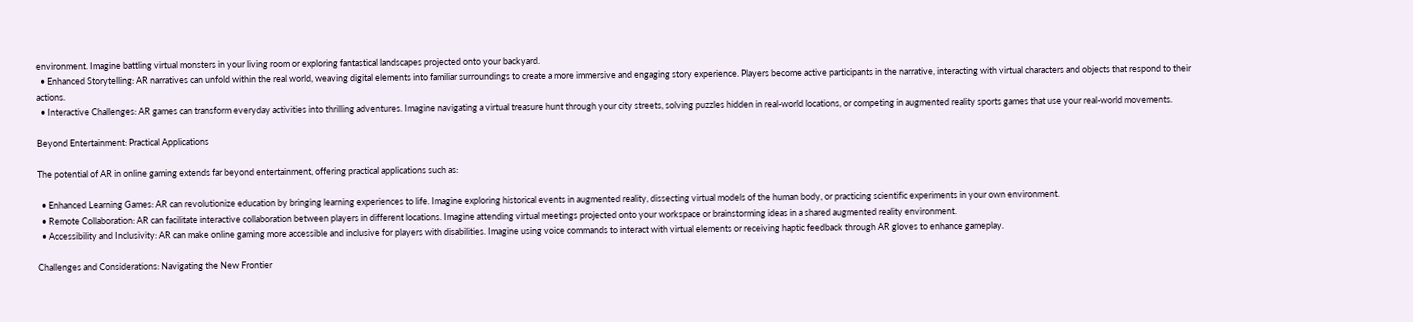environment. Imagine battling virtual monsters in your living room or exploring fantastical landscapes projected onto your backyard.
  • Enhanced Storytelling: AR narratives can unfold within the real world, weaving digital elements into familiar surroundings to create a more immersive and engaging story experience. Players become active participants in the narrative, interacting with virtual characters and objects that respond to their actions.
  • Interactive Challenges: AR games can transform everyday activities into thrilling adventures. Imagine navigating a virtual treasure hunt through your city streets, solving puzzles hidden in real-world locations, or competing in augmented reality sports games that use your real-world movements.

Beyond Entertainment: Practical Applications

The potential of AR in online gaming extends far beyond entertainment, offering practical applications such as:

  • Enhanced Learning Games: AR can revolutionize education by bringing learning experiences to life. Imagine exploring historical events in augmented reality, dissecting virtual models of the human body, or practicing scientific experiments in your own environment.
  • Remote Collaboration: AR can facilitate interactive collaboration between players in different locations. Imagine attending virtual meetings projected onto your workspace or brainstorming ideas in a shared augmented reality environment.
  • Accessibility and Inclusivity: AR can make online gaming more accessible and inclusive for players with disabilities. Imagine using voice commands to interact with virtual elements or receiving haptic feedback through AR gloves to enhance gameplay.

Challenges and Considerations: Navigating the New Frontier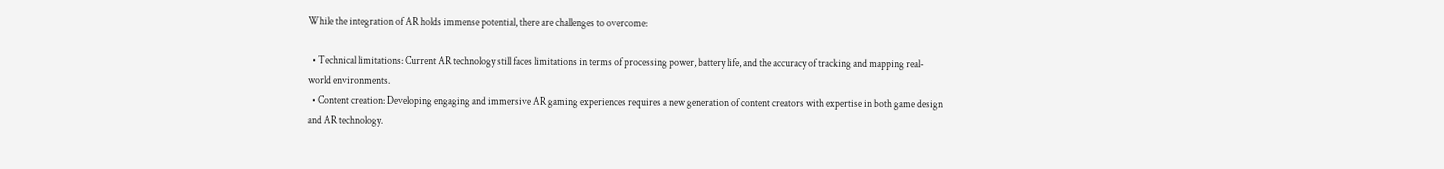While the integration of AR holds immense potential, there are challenges to overcome:

  • Technical limitations: Current AR technology still faces limitations in terms of processing power, battery life, and the accuracy of tracking and mapping real-world environments.
  • Content creation: Developing engaging and immersive AR gaming experiences requires a new generation of content creators with expertise in both game design and AR technology.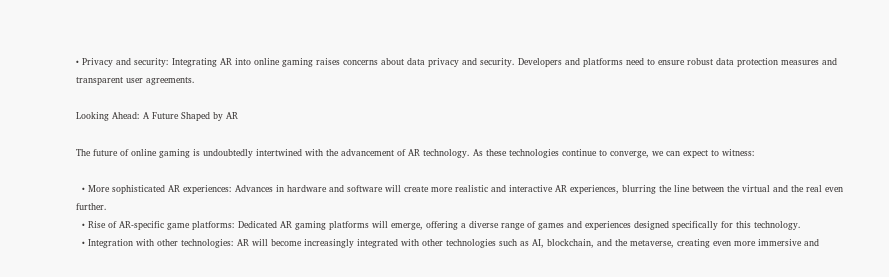• Privacy and security: Integrating AR into online gaming raises concerns about data privacy and security. Developers and platforms need to ensure robust data protection measures and transparent user agreements.

Looking Ahead: A Future Shaped by AR

The future of online gaming is undoubtedly intertwined with the advancement of AR technology. As these technologies continue to converge, we can expect to witness:

  • More sophisticated AR experiences: Advances in hardware and software will create more realistic and interactive AR experiences, blurring the line between the virtual and the real even further.
  • Rise of AR-specific game platforms: Dedicated AR gaming platforms will emerge, offering a diverse range of games and experiences designed specifically for this technology.
  • Integration with other technologies: AR will become increasingly integrated with other technologies such as AI, blockchain, and the metaverse, creating even more immersive and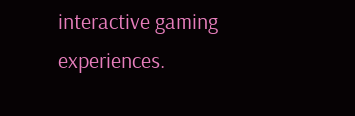interactive gaming experiences.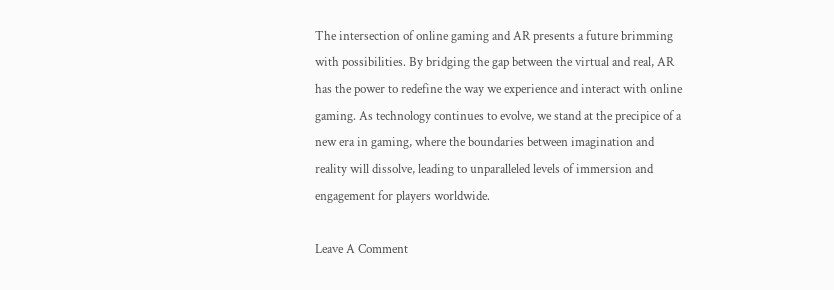The intersection of online gaming and AR presents a future brimming with possibilities. By bridging the gap between the virtual and real, AR has the power to redefine the way we experience and interact with online gaming. As technology continues to evolve, we stand at the precipice of a new era in gaming, where the boundaries between imagination and reality will dissolve, leading to unparalleled levels of immersion and engagement for players worldwide.

Leave A Comment